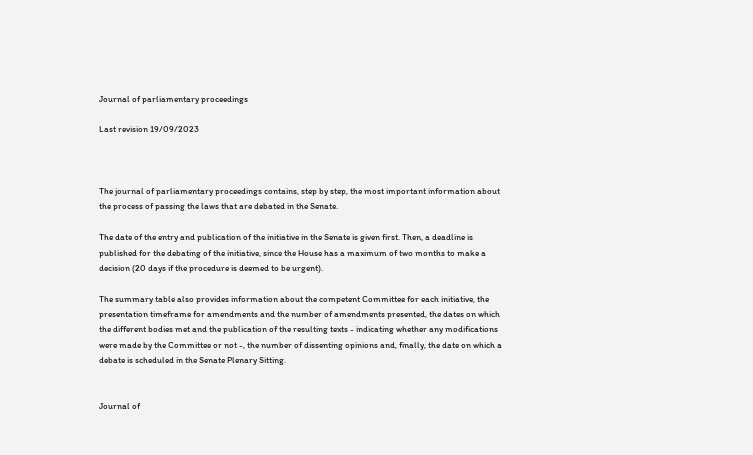Journal of parliamentary proceedings

Last revision 19/09/2023



The journal of parliamentary proceedings contains, step by step, the most important information about the process of passing the laws that are debated in the Senate.

The date of the entry and publication of the initiative in the Senate is given first. Then, a deadline is published for the debating of the initiative, since the House has a maximum of two months to make a decision (20 days if the procedure is deemed to be urgent).

The summary table also provides information about the competent Committee for each initiative, the presentation timeframe for amendments and the number of amendments presented, the dates on which the different bodies met and the publication of the resulting texts - indicating whether any modifications were made by the Committee or not -, the number of dissenting opinions and, finally, the date on which a debate is scheduled in the Senate Plenary Sitting.


Journal of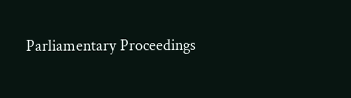Parliamentary Proceedings